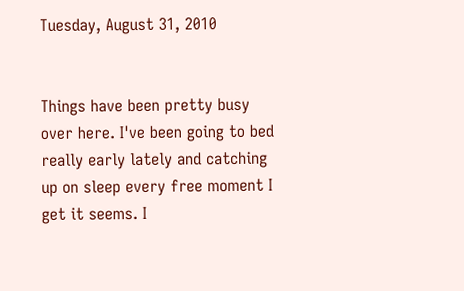Tuesday, August 31, 2010


Things have been pretty busy over here. I've been going to bed really early lately and catching up on sleep every free moment I get it seems. I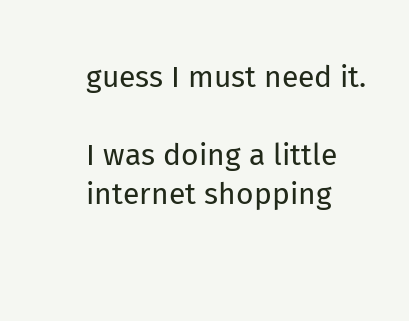guess I must need it.

I was doing a little internet shopping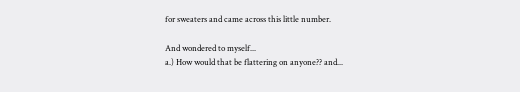for sweaters and came across this little number.

And wondered to myself...
a.) How would that be flattering on anyone?? and...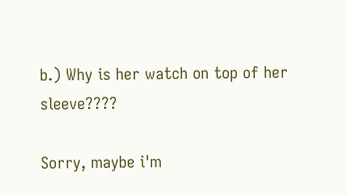b.) Why is her watch on top of her sleeve????

Sorry, maybe i'm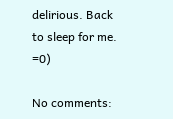delirious. Back to sleep for me.  =0)

No comments: